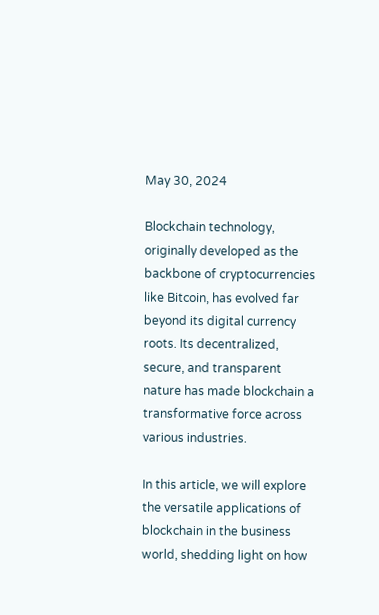May 30, 2024

Blockchain technology, originally developed as the backbone of cryptocurrencies like Bitcoin, has evolved far beyond its digital currency roots. Its decentralized, secure, and transparent nature has made blockchain a transformative force across various industries.

In this article, we will explore the versatile applications of blockchain in the business world, shedding light on how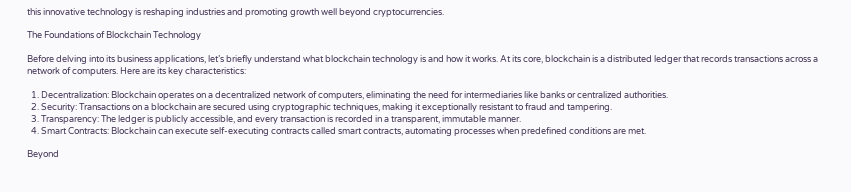this innovative technology is reshaping industries and promoting growth well beyond cryptocurrencies.

The Foundations of Blockchain Technology

Before delving into its business applications, let’s briefly understand what blockchain technology is and how it works. At its core, blockchain is a distributed ledger that records transactions across a network of computers. Here are its key characteristics:

  1. Decentralization: Blockchain operates on a decentralized network of computers, eliminating the need for intermediaries like banks or centralized authorities.
  2. Security: Transactions on a blockchain are secured using cryptographic techniques, making it exceptionally resistant to fraud and tampering.
  3. Transparency: The ledger is publicly accessible, and every transaction is recorded in a transparent, immutable manner.
  4. Smart Contracts: Blockchain can execute self-executing contracts called smart contracts, automating processes when predefined conditions are met.

Beyond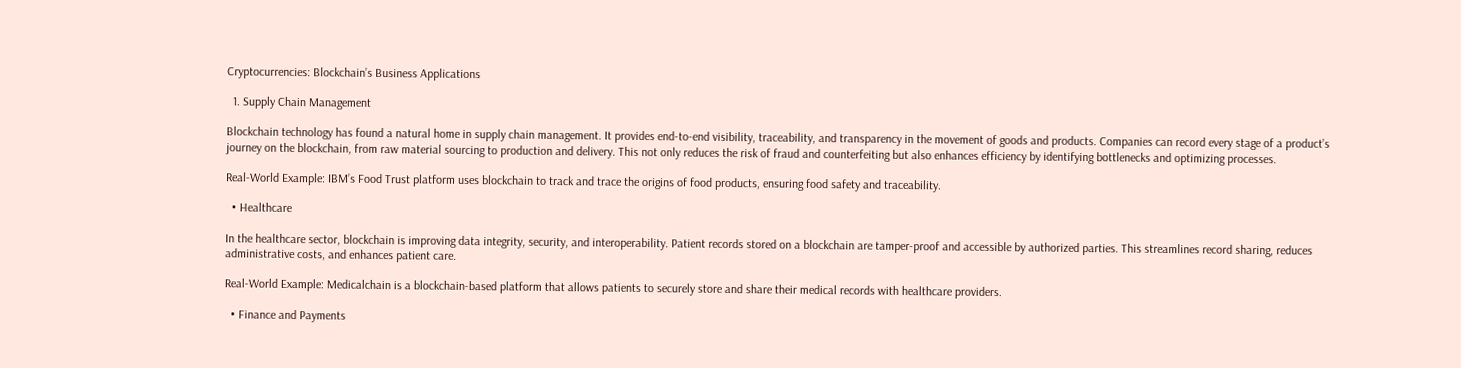Cryptocurrencies: Blockchain’s Business Applications

  1. Supply Chain Management

Blockchain technology has found a natural home in supply chain management. It provides end-to-end visibility, traceability, and transparency in the movement of goods and products. Companies can record every stage of a product’s journey on the blockchain, from raw material sourcing to production and delivery. This not only reduces the risk of fraud and counterfeiting but also enhances efficiency by identifying bottlenecks and optimizing processes.

Real-World Example: IBM’s Food Trust platform uses blockchain to track and trace the origins of food products, ensuring food safety and traceability.

  • Healthcare

In the healthcare sector, blockchain is improving data integrity, security, and interoperability. Patient records stored on a blockchain are tamper-proof and accessible by authorized parties. This streamlines record sharing, reduces administrative costs, and enhances patient care.

Real-World Example: Medicalchain is a blockchain-based platform that allows patients to securely store and share their medical records with healthcare providers.

  • Finance and Payments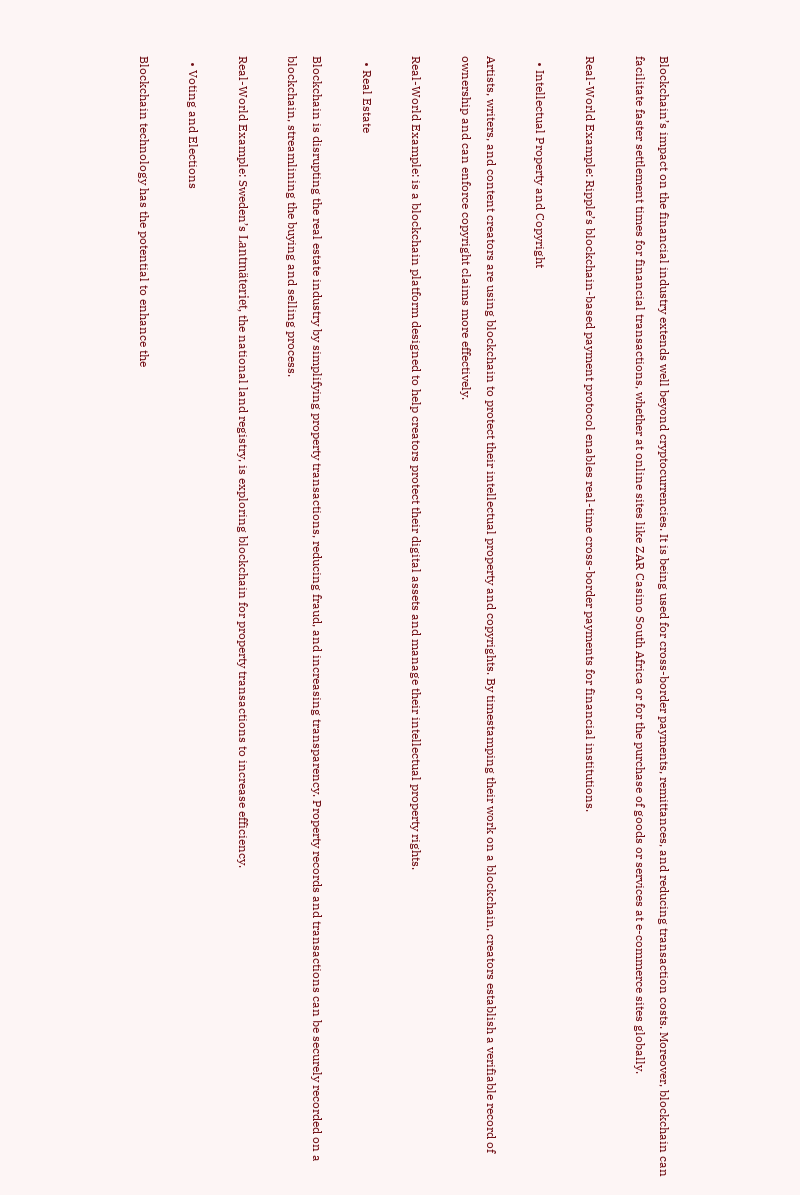Blockchain’s impact on the financial industry extends well beyond cryptocurrencies. It is being used for cross-border payments, remittances, and reducing transaction costs. Moreover, blockchain can facilitate faster settlement times for financial transactions, whether at online sites like ZAR Casino South Africa or for the purchase of goods or services at e-commerce sites globally.

Real-World Example: Ripple’s blockchain-based payment protocol enables real-time cross-border payments for financial institutions.

  • Intellectual Property and Copyright

Artists, writers, and content creators are using blockchain to protect their intellectual property and copyrights. By timestamping their work on a blockchain, creators establish a verifiable record of ownership and can enforce copyright claims more effectively.

Real-World Example: is a blockchain platform designed to help creators protect their digital assets and manage their intellectual property rights.

  • Real Estate

Blockchain is disrupting the real estate industry by simplifying property transactions, reducing fraud, and increasing transparency. Property records and transactions can be securely recorded on a blockchain, streamlining the buying and selling process.

Real-World Example: Sweden’s Lantmäteriet, the national land registry, is exploring blockchain for property transactions to increase efficiency.

  • Voting and Elections

Blockchain technology has the potential to enhance the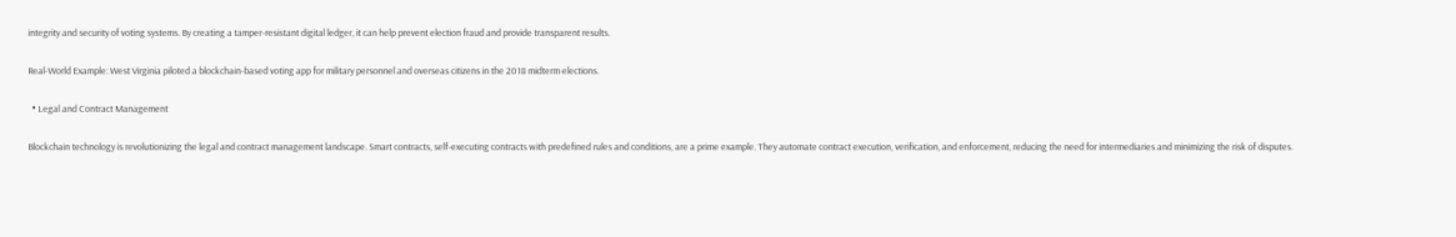integrity and security of voting systems. By creating a tamper-resistant digital ledger, it can help prevent election fraud and provide transparent results.

Real-World Example: West Virginia piloted a blockchain-based voting app for military personnel and overseas citizens in the 2018 midterm elections.

  • Legal and Contract Management

Blockchain technology is revolutionizing the legal and contract management landscape. Smart contracts, self-executing contracts with predefined rules and conditions, are a prime example. They automate contract execution, verification, and enforcement, reducing the need for intermediaries and minimizing the risk of disputes.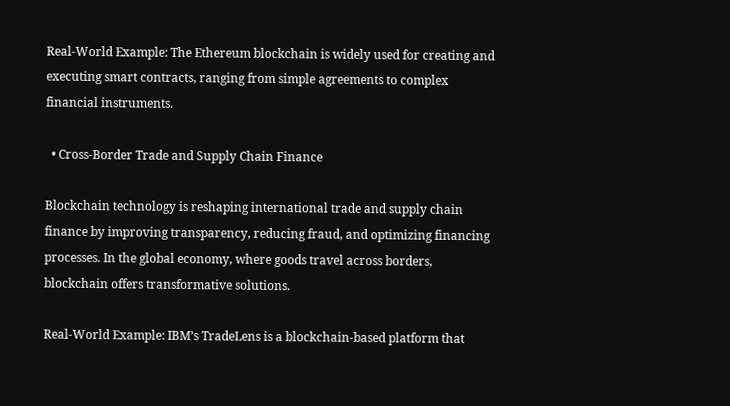Real-World Example: The Ethereum blockchain is widely used for creating and executing smart contracts, ranging from simple agreements to complex financial instruments.

  • Cross-Border Trade and Supply Chain Finance

Blockchain technology is reshaping international trade and supply chain finance by improving transparency, reducing fraud, and optimizing financing processes. In the global economy, where goods travel across borders, blockchain offers transformative solutions.

Real-World Example: IBM’s TradeLens is a blockchain-based platform that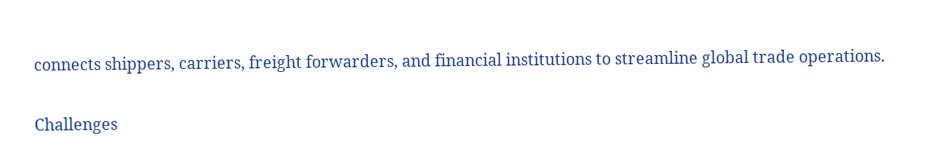connects shippers, carriers, freight forwarders, and financial institutions to streamline global trade operations.

Challenges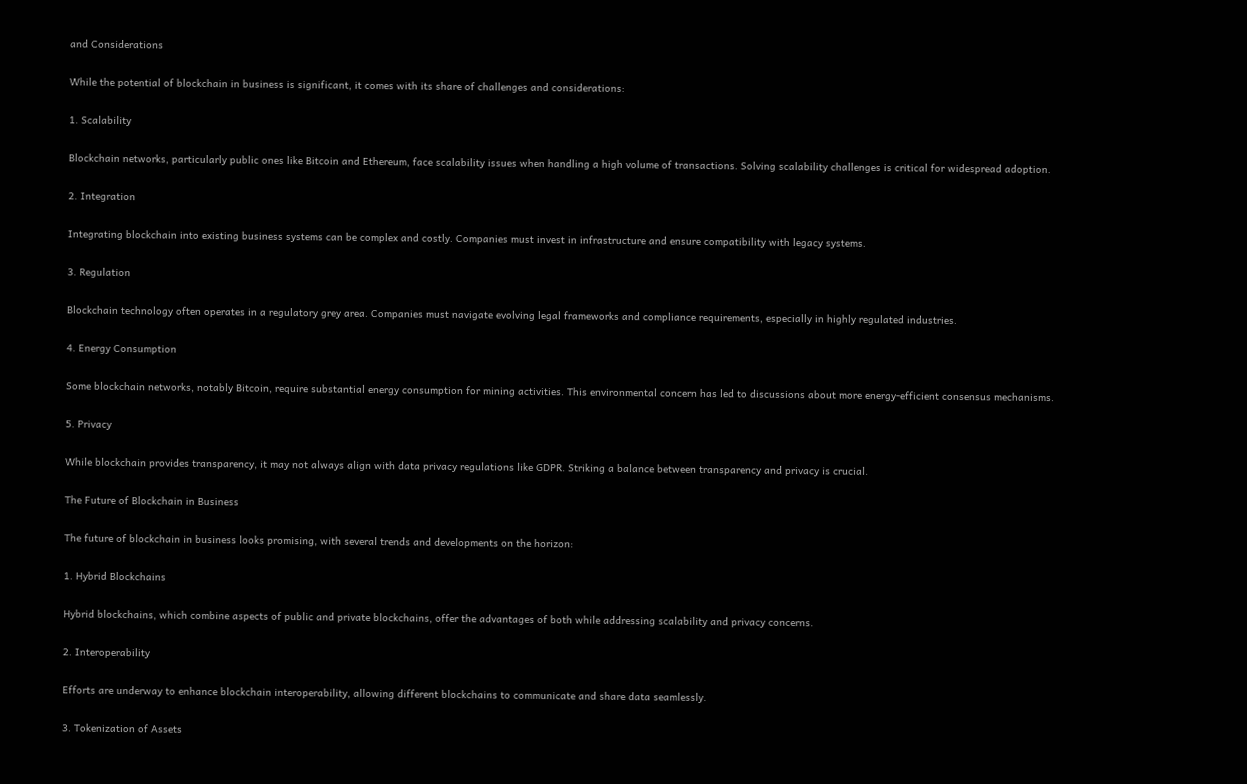and Considerations

While the potential of blockchain in business is significant, it comes with its share of challenges and considerations:

1. Scalability

Blockchain networks, particularly public ones like Bitcoin and Ethereum, face scalability issues when handling a high volume of transactions. Solving scalability challenges is critical for widespread adoption.

2. Integration

Integrating blockchain into existing business systems can be complex and costly. Companies must invest in infrastructure and ensure compatibility with legacy systems.

3. Regulation

Blockchain technology often operates in a regulatory grey area. Companies must navigate evolving legal frameworks and compliance requirements, especially in highly regulated industries.

4. Energy Consumption

Some blockchain networks, notably Bitcoin, require substantial energy consumption for mining activities. This environmental concern has led to discussions about more energy-efficient consensus mechanisms.

5. Privacy

While blockchain provides transparency, it may not always align with data privacy regulations like GDPR. Striking a balance between transparency and privacy is crucial.

The Future of Blockchain in Business

The future of blockchain in business looks promising, with several trends and developments on the horizon:

1. Hybrid Blockchains

Hybrid blockchains, which combine aspects of public and private blockchains, offer the advantages of both while addressing scalability and privacy concerns.

2. Interoperability

Efforts are underway to enhance blockchain interoperability, allowing different blockchains to communicate and share data seamlessly.

3. Tokenization of Assets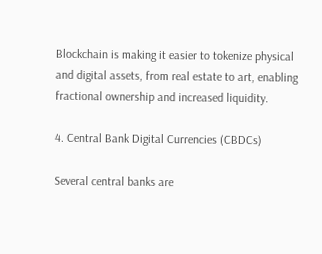Blockchain is making it easier to tokenize physical and digital assets, from real estate to art, enabling fractional ownership and increased liquidity.

4. Central Bank Digital Currencies (CBDCs)

Several central banks are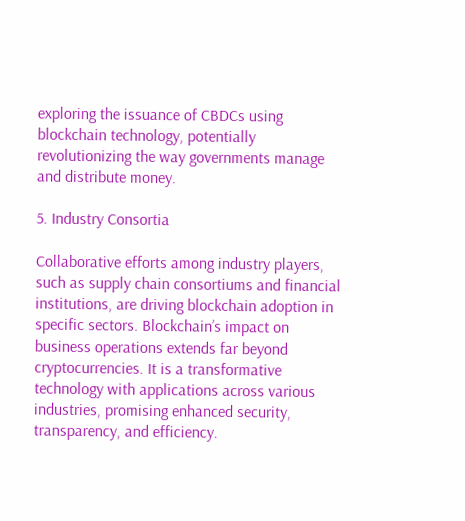exploring the issuance of CBDCs using blockchain technology, potentially revolutionizing the way governments manage and distribute money.

5. Industry Consortia

Collaborative efforts among industry players, such as supply chain consortiums and financial institutions, are driving blockchain adoption in specific sectors. Blockchain’s impact on business operations extends far beyond cryptocurrencies. It is a transformative technology with applications across various industries, promising enhanced security, transparency, and efficiency.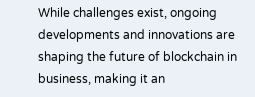While challenges exist, ongoing developments and innovations are shaping the future of blockchain in business, making it an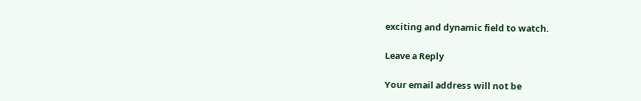exciting and dynamic field to watch.

Leave a Reply

Your email address will not be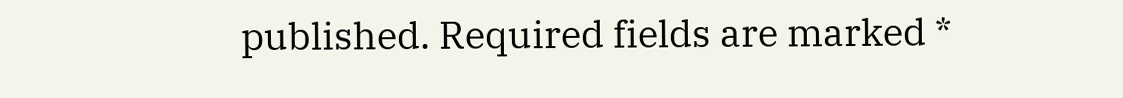published. Required fields are marked *